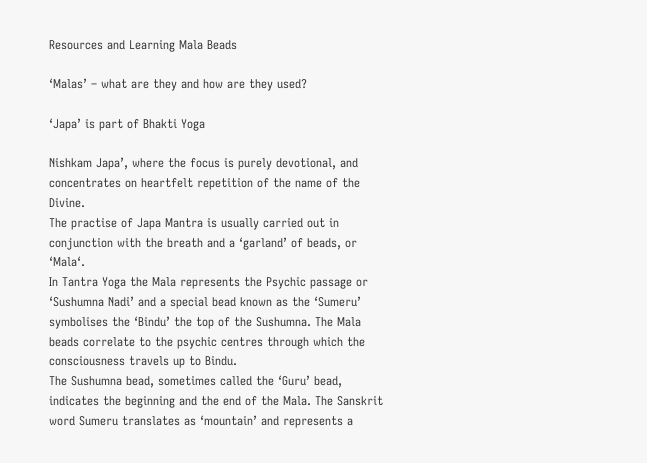Resources and Learning Mala Beads

‘Malas’ – what are they and how are they used?

‘Japa’ is part of Bhakti Yoga

Nishkam Japa’, where the focus is purely devotional, and concentrates on heartfelt repetition of the name of the Divine.
The practise of Japa Mantra is usually carried out in conjunction with the breath and a ‘garland’ of beads, or ‘Mala‘.
In Tantra Yoga the Mala represents the Psychic passage or ‘Sushumna Nadi’ and a special bead known as the ‘Sumeru’ symbolises the ‘Bindu’ the top of the Sushumna. The Mala beads correlate to the psychic centres through which the consciousness travels up to Bindu.
The Sushumna bead, sometimes called the ‘Guru’ bead, indicates the beginning and the end of the Mala. The Sanskrit word Sumeru translates as ‘mountain’ and represents a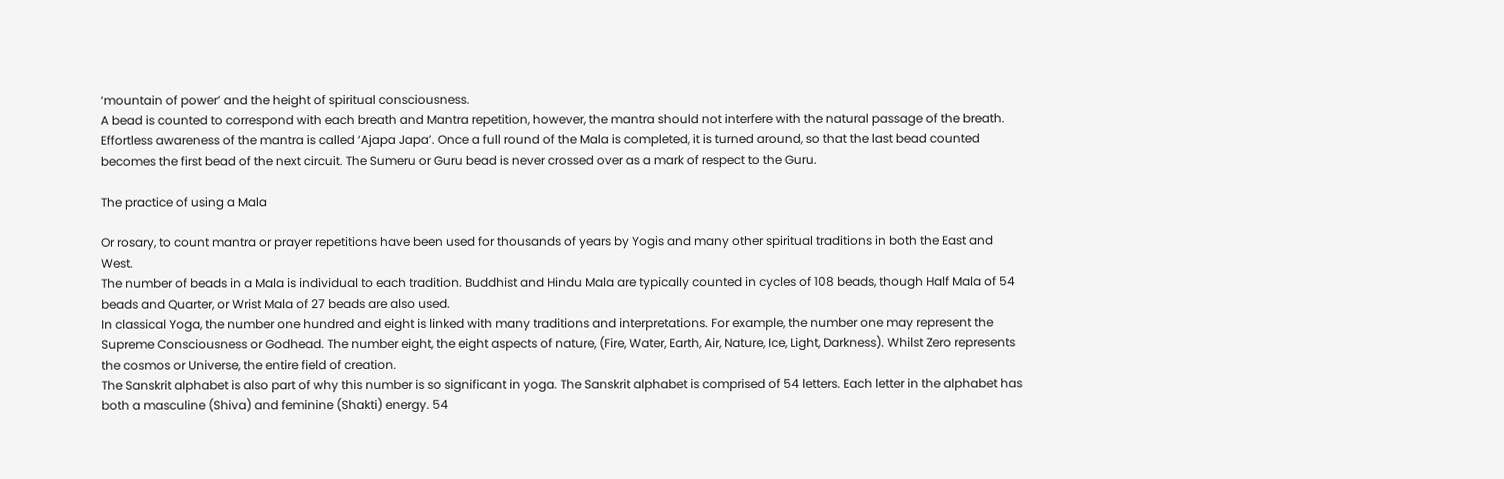‘mountain of power’ and the height of spiritual consciousness.
A bead is counted to correspond with each breath and Mantra repetition, however, the mantra should not interfere with the natural passage of the breath. Effortless awareness of the mantra is called ‘Ajapa Japa’. Once a full round of the Mala is completed, it is turned around, so that the last bead counted becomes the first bead of the next circuit. The Sumeru or Guru bead is never crossed over as a mark of respect to the Guru.

The practice of using a Mala

Or rosary, to count mantra or prayer repetitions have been used for thousands of years by Yogis and many other spiritual traditions in both the East and West.
The number of beads in a Mala is individual to each tradition. Buddhist and Hindu Mala are typically counted in cycles of 108 beads, though Half Mala of 54 beads and Quarter, or Wrist Mala of 27 beads are also used.
In classical Yoga, the number one hundred and eight is linked with many traditions and interpretations. For example, the number one may represent the Supreme Consciousness or Godhead. The number eight, the eight aspects of nature, (Fire, Water, Earth, Air, Nature, Ice, Light, Darkness). Whilst Zero represents the cosmos or Universe, the entire field of creation.
The Sanskrit alphabet is also part of why this number is so significant in yoga. The Sanskrit alphabet is comprised of 54 letters. Each letter in the alphabet has both a masculine (Shiva) and feminine (Shakti) energy. 54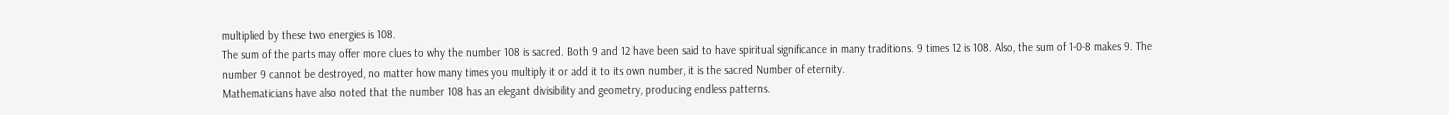multiplied by these two energies is 108.
The sum of the parts may offer more clues to why the number 108 is sacred. Both 9 and 12 have been said to have spiritual significance in many traditions. 9 times 12 is 108. Also, the sum of 1-0-8 makes 9. The number 9 cannot be destroyed, no matter how many times you multiply it or add it to its own number, it is the sacred Number of eternity.
Mathematicians have also noted that the number 108 has an elegant divisibility and geometry, producing endless patterns.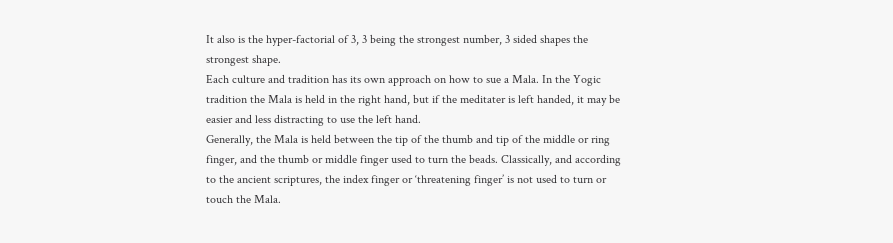It also is the hyper-factorial of 3, 3 being the strongest number, 3 sided shapes the strongest shape.
Each culture and tradition has its own approach on how to sue a Mala. In the Yogic tradition the Mala is held in the right hand, but if the meditater is left handed, it may be easier and less distracting to use the left hand.
Generally, the Mala is held between the tip of the thumb and tip of the middle or ring finger, and the thumb or middle finger used to turn the beads. Classically, and according to the ancient scriptures, the index finger or ‘threatening finger’ is not used to turn or touch the Mala.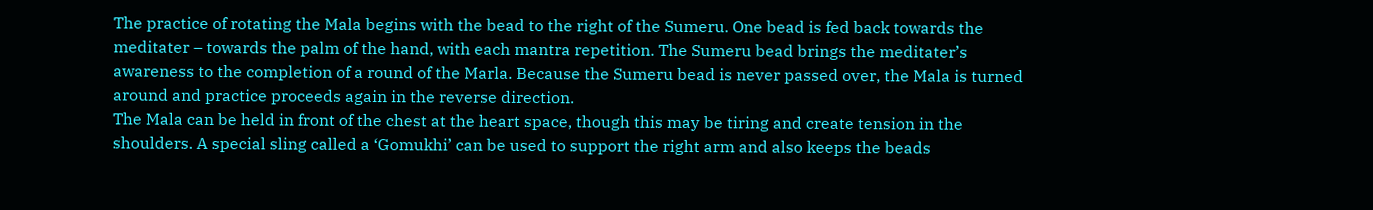The practice of rotating the Mala begins with the bead to the right of the Sumeru. One bead is fed back towards the meditater – towards the palm of the hand, with each mantra repetition. The Sumeru bead brings the meditater’s awareness to the completion of a round of the Marla. Because the Sumeru bead is never passed over, the Mala is turned around and practice proceeds again in the reverse direction.
The Mala can be held in front of the chest at the heart space, though this may be tiring and create tension in the shoulders. A special sling called a ‘Gomukhi’ can be used to support the right arm and also keeps the beads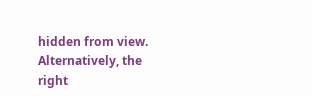hidden from view. Alternatively, the right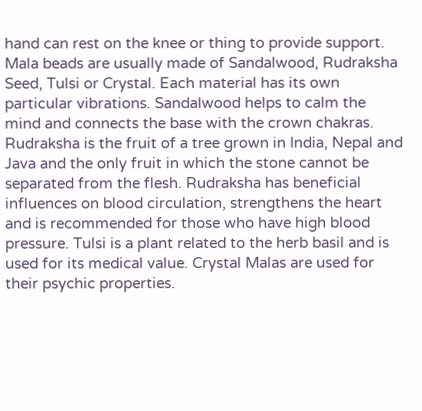hand can rest on the knee or thing to provide support.
Mala beads are usually made of Sandalwood, Rudraksha Seed, Tulsi or Crystal. Each material has its own particular vibrations. Sandalwood helps to calm the mind and connects the base with the crown chakras. Rudraksha is the fruit of a tree grown in India, Nepal and Java and the only fruit in which the stone cannot be separated from the flesh. Rudraksha has beneficial influences on blood circulation, strengthens the heart and is recommended for those who have high blood pressure. Tulsi is a plant related to the herb basil and is used for its medical value. Crystal Malas are used for their psychic properties.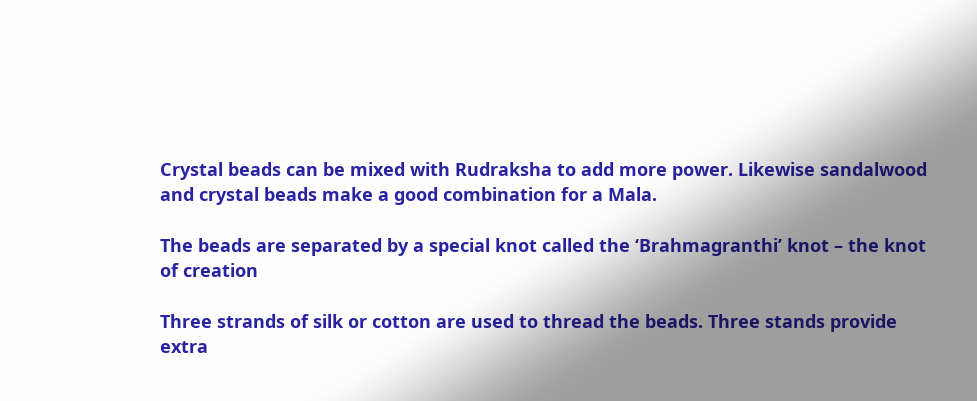Crystal beads can be mixed with Rudraksha to add more power. Likewise sandalwood and crystal beads make a good combination for a Mala.

The beads are separated by a special knot called the ‘Brahmagranthi’ knot – the knot of creation

Three strands of silk or cotton are used to thread the beads. Three stands provide extra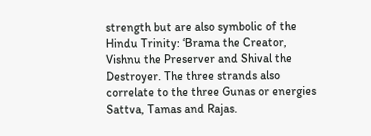strength but are also symbolic of the Hindu Trinity: ‘Brama the Creator, Vishnu the Preserver and Shival the Destroyer. The three strands also correlate to the three Gunas or energies Sattva, Tamas and Rajas.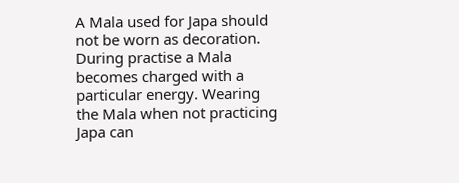A Mala used for Japa should not be worn as decoration. During practise a Mala becomes charged with a particular energy. Wearing the Mala when not practicing Japa can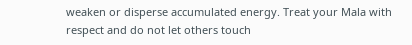weaken or disperse accumulated energy. Treat your Mala with respect and do not let others touch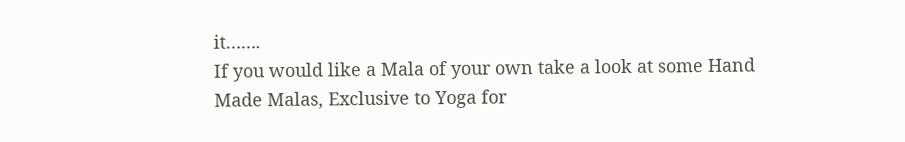it…….
If you would like a Mala of your own take a look at some Hand Made Malas, Exclusive to Yoga for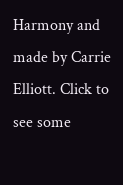Harmony and made by Carrie Elliott. Click to see some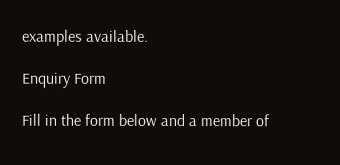examples available.

Enquiry Form

Fill in the form below and a member of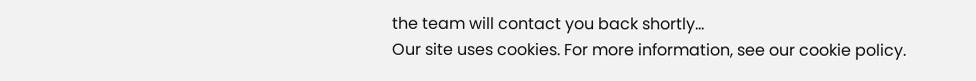the team will contact you back shortly...
Our site uses cookies. For more information, see our cookie policy.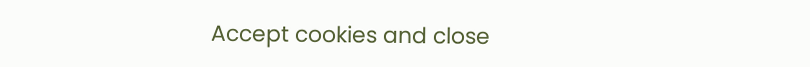Accept cookies and close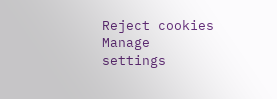Reject cookies Manage settings